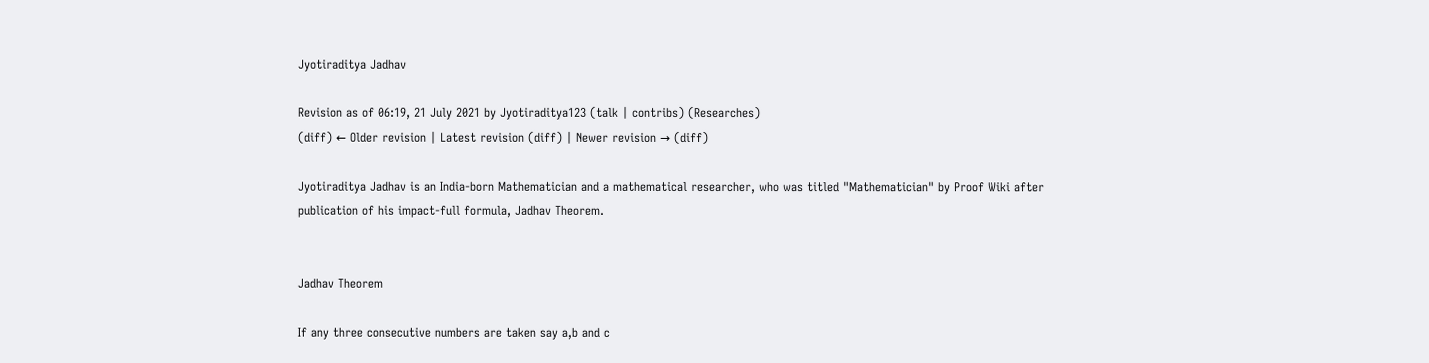Jyotiraditya Jadhav

Revision as of 06:19, 21 July 2021 by Jyotiraditya123 (talk | contribs) (Researches)
(diff) ← Older revision | Latest revision (diff) | Newer revision → (diff)

Jyotiraditya Jadhav is an India-born Mathematician and a mathematical researcher, who was titled "Mathematician" by Proof Wiki after publication of his impact-full formula, Jadhav Theorem.


Jadhav Theorem

If any three consecutive numbers are taken say a,b and c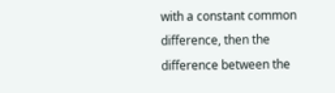with a constant common difference, then the difference between the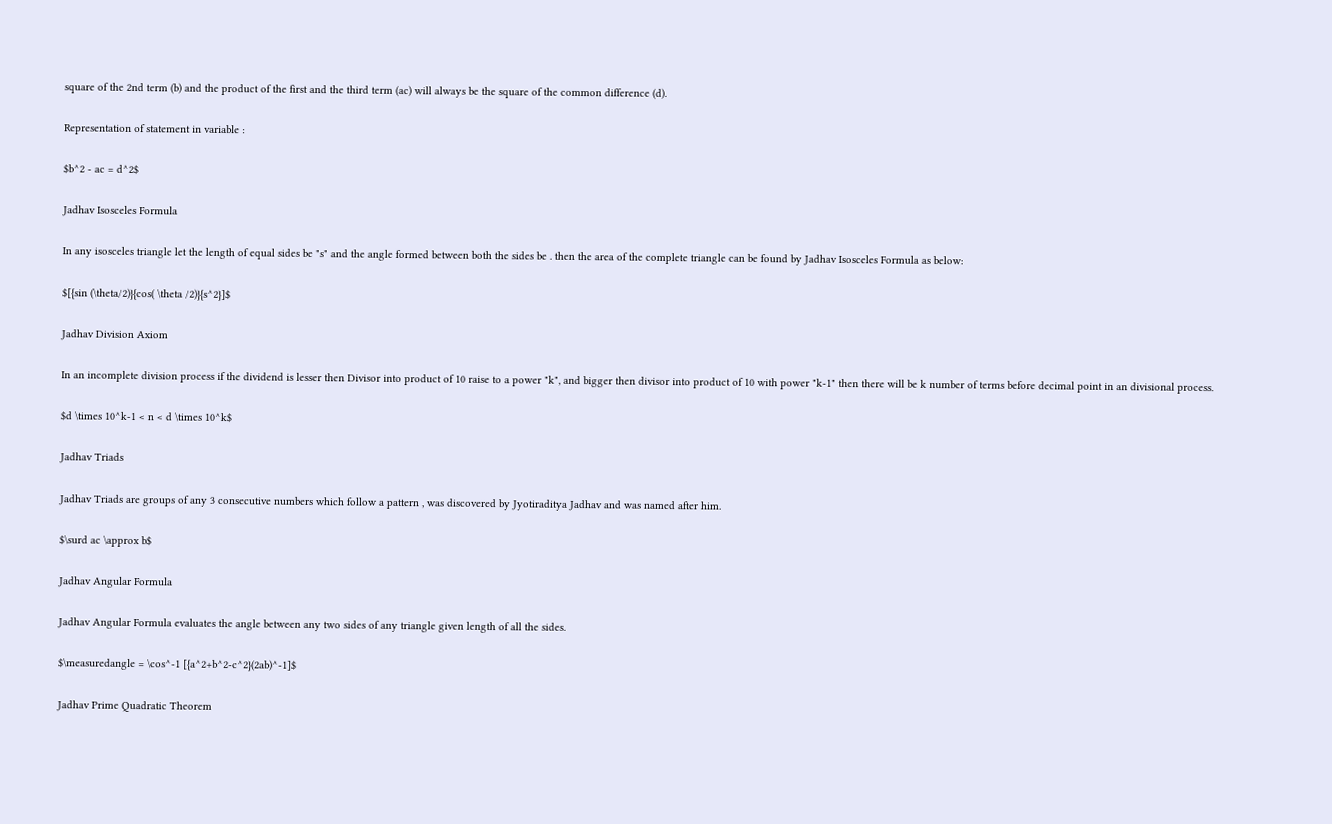square of the 2nd term (b) and the product of the first and the third term (ac) will always be the square of the common difference (d).

Representation of statement in variable :

$b^2 - ac = d^2$

Jadhav Isosceles Formula

In any isosceles triangle let the length of equal sides be "s" and the angle formed between both the sides be . then the area of the complete triangle can be found by Jadhav Isosceles Formula as below:

$[{sin (\theta/2)}{cos( \theta /2)}{s^2}]$

Jadhav Division Axiom

In an incomplete division process if the dividend is lesser then Divisor into product of 10 raise to a power "k", and bigger then divisor into product of 10 with power "k-1" then there will be k number of terms before decimal point in an divisional process.

$d \times 10^k-1 < n < d \times 10^k$

Jadhav Triads

Jadhav Triads are groups of any 3 consecutive numbers which follow a pattern , was discovered by Jyotiraditya Jadhav and was named after him.

$\surd ac \approx b$

Jadhav Angular Formula

Jadhav Angular Formula evaluates the angle between any two sides of any triangle given length of all the sides.

$\measuredangle = \cos^-1 [{a^2+b^2-c^2}(2ab)^-1]$

Jadhav Prime Quadratic Theorem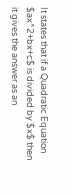It states that if a Quadratic Equation $ax^2+bx+c$ is divided by $x$ then it gives the answer as an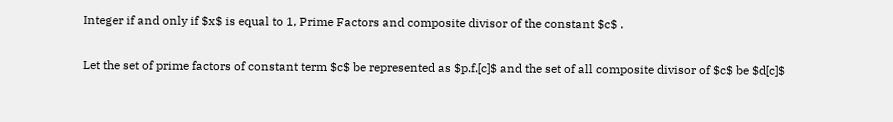Integer if and only if $x$ is equal to 1, Prime Factors and composite divisor of the constant $c$ .

Let the set of prime factors of constant term $c$ be represented as $p.f.[c]$ and the set of all composite divisor of $c$ be $d[c]$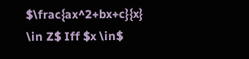$\frac{ax^2+bx+c}{x} \in Z$ Iff $x \in$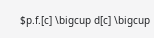$p.f.[c] \bigcup d[c] \bigcup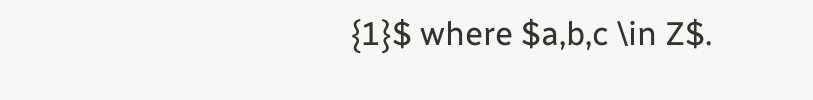{1}$ where $a,b,c \in Z$.